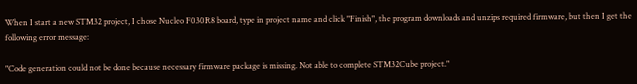When I start a new STM32 project, I chose Nucleo F030R8 board, type in project name and click "Finish", the program downloads and unzips required firmware, but then I get the following error message:

"Code generation could not be done because necessary firmware package is missing. Not able to complete STM32Cube project."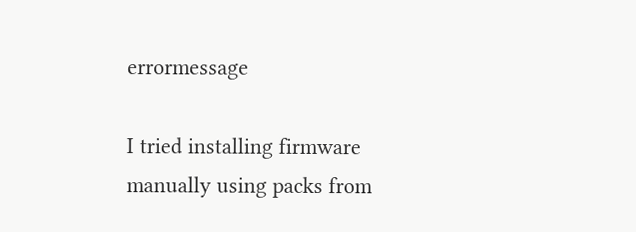errormessage

I tried installing firmware manually using packs from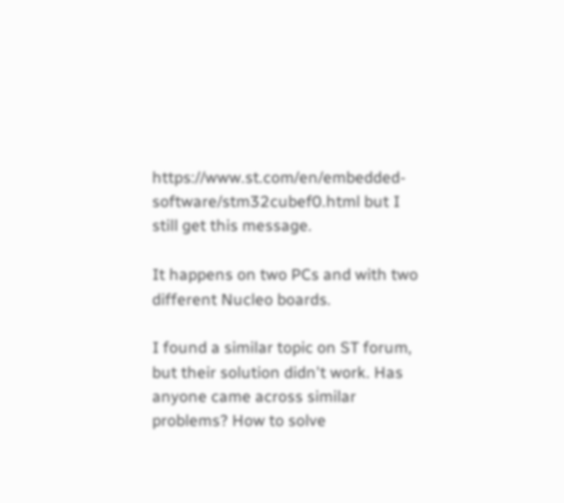https://www.st.com/en/embedded-software/stm32cubef0.html but I still get this message.

It happens on two PCs and with two different Nucleo boards.

I found a similar topic on ST forum, but their solution didn't work. Has anyone came across similar problems? How to solve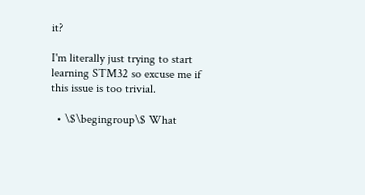it?

I'm literally just trying to start learning STM32 so excuse me if this issue is too trivial.

  • \$\begingroup\$ What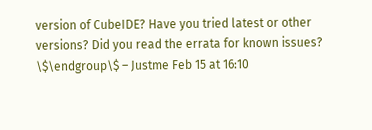version of CubeIDE? Have you tried latest or other versions? Did you read the errata for known issues? \$\endgroup\$ – Justme Feb 15 at 16:10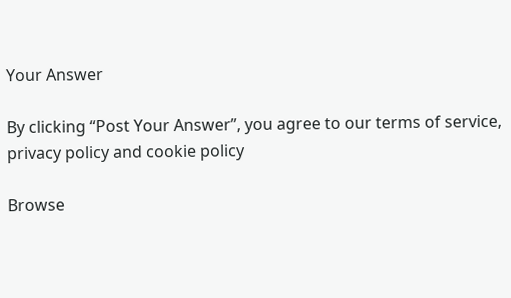Your Answer

By clicking “Post Your Answer”, you agree to our terms of service, privacy policy and cookie policy

Browse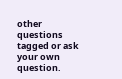other questions tagged or ask your own question.